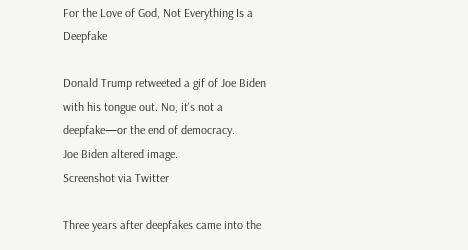For the Love of God, Not Everything Is a Deepfake

Donald Trump retweeted a gif of Joe Biden with his tongue out. No, it's not a deepfake—or the end of democracy.
Joe Biden altered image.
Screenshot via Twitter

Three years after deepfakes came into the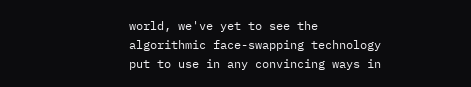world, we've yet to see the algorithmic face-swapping technology put to use in any convincing ways in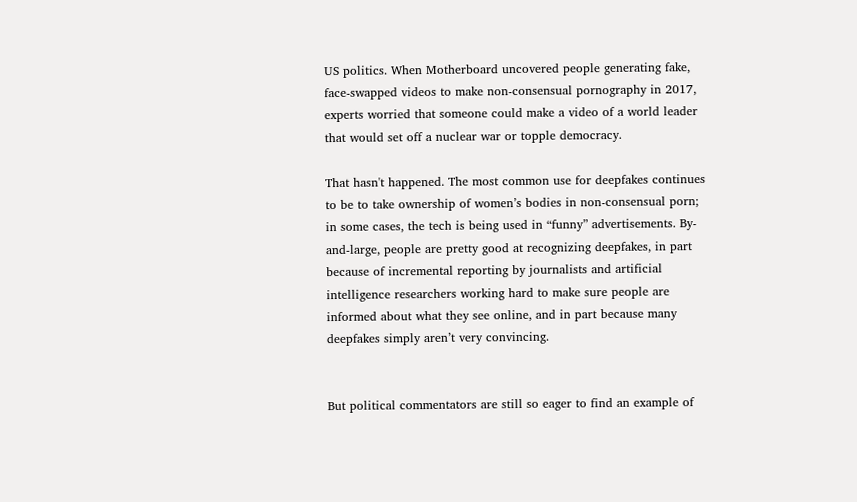US politics. When Motherboard uncovered people generating fake, face-swapped videos to make non-consensual pornography in 2017, experts worried that someone could make a video of a world leader that would set off a nuclear war or topple democracy.

That hasn't happened. The most common use for deepfakes continues to be to take ownership of women’s bodies in non-consensual porn; in some cases, the tech is being used in “funny” advertisements. By-and-large, people are pretty good at recognizing deepfakes, in part because of incremental reporting by journalists and artificial intelligence researchers working hard to make sure people are informed about what they see online, and in part because many deepfakes simply aren’t very convincing.


But political commentators are still so eager to find an example of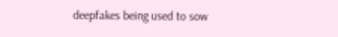deepfakes being used to sow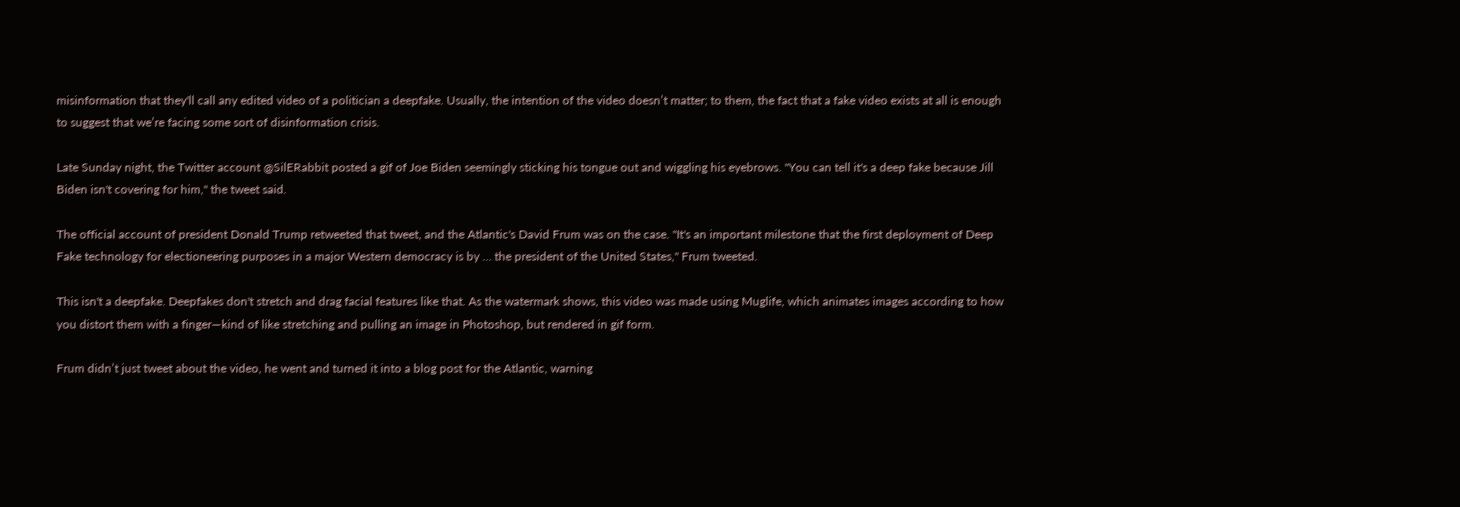misinformation that they'll call any edited video of a politician a deepfake. Usually, the intention of the video doesn’t matter; to them, the fact that a fake video exists at all is enough to suggest that we’re facing some sort of disinformation crisis.

Late Sunday night, the Twitter account @SilERabbit posted a gif of Joe Biden seemingly sticking his tongue out and wiggling his eyebrows. "You can tell it's a deep fake because Jill Biden isn't covering for him," the tweet said.

The official account of president Donald Trump retweeted that tweet, and the Atlantic's David Frum was on the case. "It's an important milestone that the first deployment of Deep Fake technology for electioneering purposes in a major Western democracy is by … the president of the United States," Frum tweeted.

This isn't a deepfake. Deepfakes don't stretch and drag facial features like that. As the watermark shows, this video was made using Muglife, which animates images according to how you distort them with a finger—kind of like stretching and pulling an image in Photoshop, but rendered in gif form.

Frum didn’t just tweet about the video, he went and turned it into a blog post for the Atlantic, warning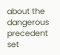about the dangerous precedent set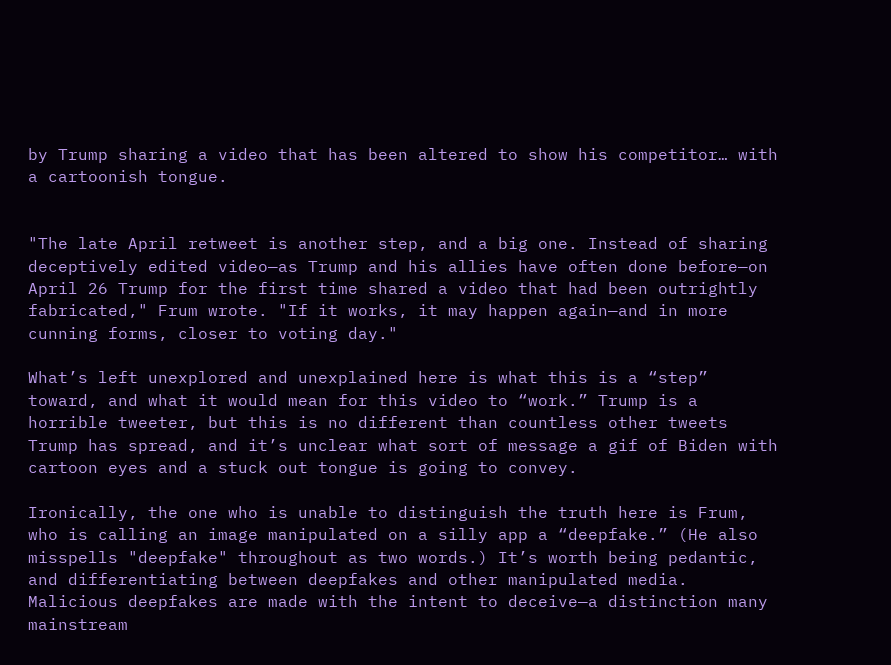by Trump sharing a video that has been altered to show his competitor… with a cartoonish tongue.


"The late April retweet is another step, and a big one. Instead of sharing deceptively edited video—as Trump and his allies have often done before—on April 26 Trump for the first time shared a video that had been outrightly fabricated," Frum wrote. "If it works, it may happen again—and in more cunning forms, closer to voting day."

What’s left unexplored and unexplained here is what this is a “step” toward, and what it would mean for this video to “work.” Trump is a horrible tweeter, but this is no different than countless other tweets Trump has spread, and it’s unclear what sort of message a gif of Biden with cartoon eyes and a stuck out tongue is going to convey.

Ironically, the one who is unable to distinguish the truth here is Frum, who is calling an image manipulated on a silly app a “deepfake.” (He also misspells "deepfake" throughout as two words.) It’s worth being pedantic, and differentiating between deepfakes and other manipulated media. Malicious deepfakes are made with the intent to deceive—a distinction many mainstream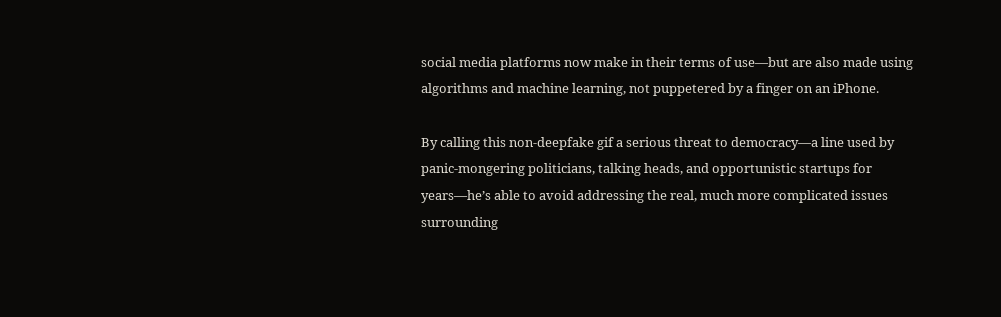social media platforms now make in their terms of use—but are also made using algorithms and machine learning, not puppetered by a finger on an iPhone.

By calling this non-deepfake gif a serious threat to democracy—a line used by panic-mongering politicians, talking heads, and opportunistic startups for years—he’s able to avoid addressing the real, much more complicated issues surrounding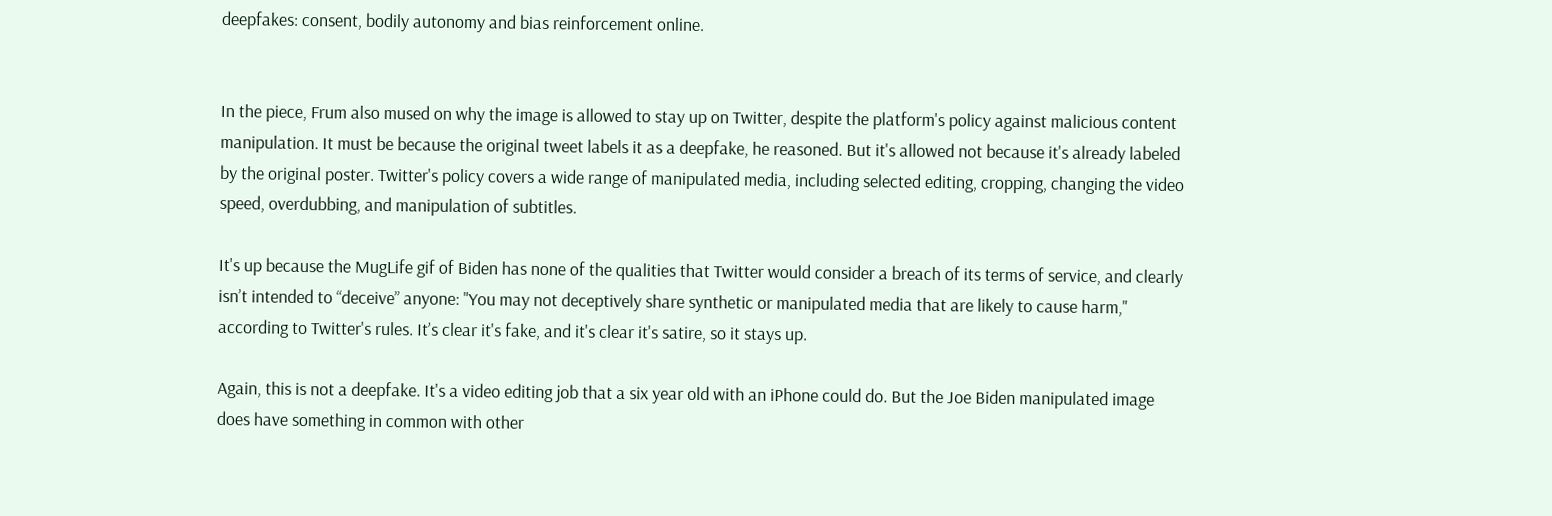deepfakes: consent, bodily autonomy and bias reinforcement online.


In the piece, Frum also mused on why the image is allowed to stay up on Twitter, despite the platform's policy against malicious content manipulation. It must be because the original tweet labels it as a deepfake, he reasoned. But it's allowed not because it's already labeled by the original poster. Twitter's policy covers a wide range of manipulated media, including selected editing, cropping, changing the video speed, overdubbing, and manipulation of subtitles.

It's up because the MugLife gif of Biden has none of the qualities that Twitter would consider a breach of its terms of service, and clearly isn’t intended to “deceive” anyone: "You may not deceptively share synthetic or manipulated media that are likely to cause harm," according to Twitter's rules. It’s clear it's fake, and it's clear it's satire, so it stays up.

Again, this is not a deepfake. It's a video editing job that a six year old with an iPhone could do. But the Joe Biden manipulated image does have something in common with other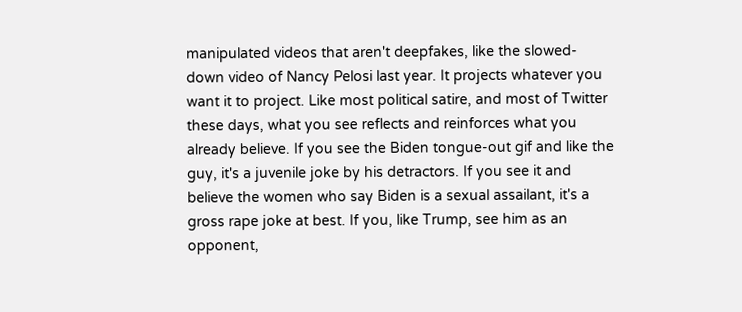manipulated videos that aren't deepfakes, like the slowed-down video of Nancy Pelosi last year. It projects whatever you want it to project. Like most political satire, and most of Twitter these days, what you see reflects and reinforces what you already believe. If you see the Biden tongue-out gif and like the guy, it's a juvenile joke by his detractors. If you see it and believe the women who say Biden is a sexual assailant, it's a gross rape joke at best. If you, like Trump, see him as an opponent,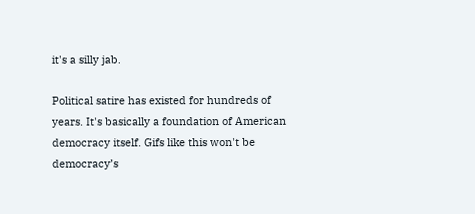it's a silly jab.

Political satire has existed for hundreds of years. It's basically a foundation of American democracy itself. Gifs like this won't be democracy’s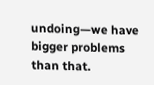undoing—we have bigger problems than that.